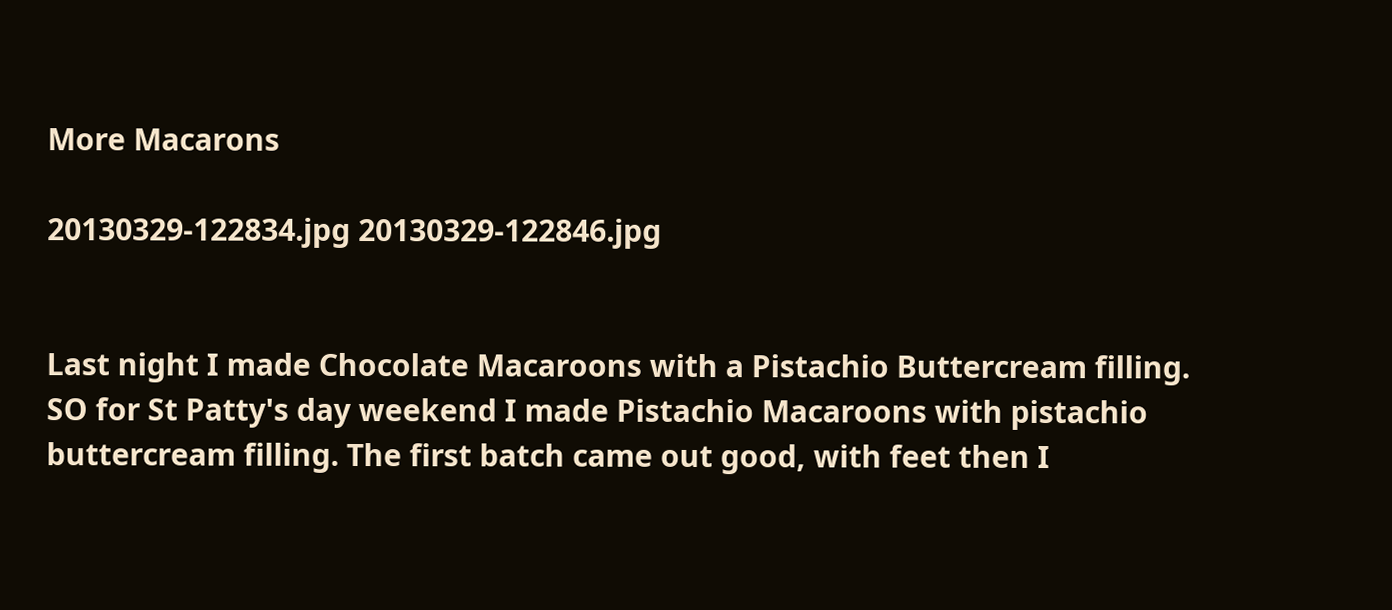More Macarons

20130329-122834.jpg 20130329-122846.jpg


Last night I made Chocolate Macaroons with a Pistachio Buttercream filling. SO for St Patty's day weekend I made Pistachio Macaroons with pistachio buttercream filling. The first batch came out good, with feet then I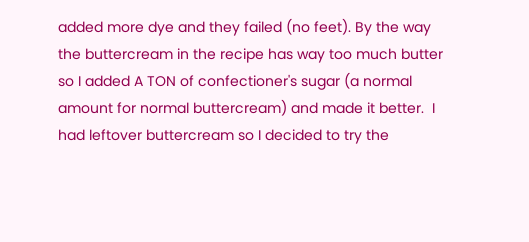added more dye and they failed (no feet). By the way the buttercream in the recipe has way too much butter so I added A TON of confectioner's sugar (a normal amount for normal buttercream) and made it better.  I had leftover buttercream so I decided to try the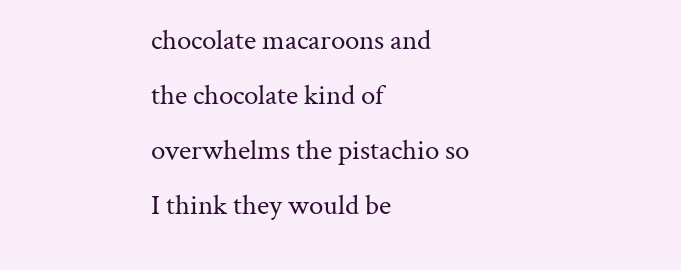chocolate macaroons and the chocolate kind of overwhelms the pistachio so I think they would be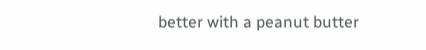better with a peanut butter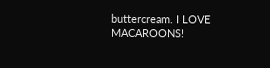buttercream. I LOVE MACAROONS!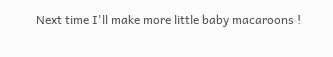Next time I'll make more little baby macaroons !